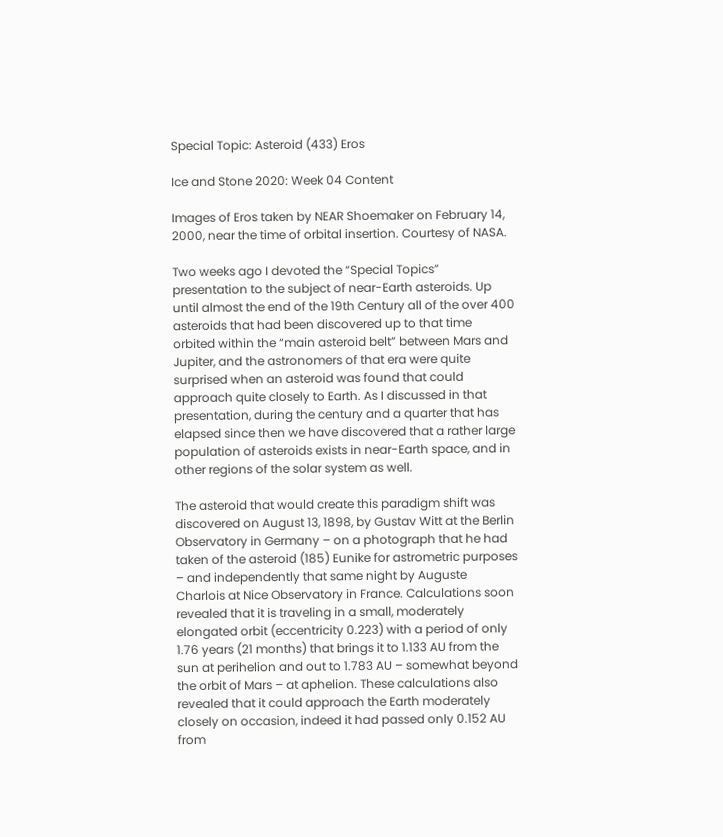Special Topic: Asteroid (433) Eros

Ice and Stone 2020: Week 04 Content

Images of Eros taken by NEAR Shoemaker on February 14, 2000, near the time of orbital insertion. Courtesy of NASA.

Two weeks ago I devoted the “Special Topics” presentation to the subject of near-Earth asteroids. Up until almost the end of the 19th Century all of the over 400 asteroids that had been discovered up to that time orbited within the “main asteroid belt” between Mars and Jupiter, and the astronomers of that era were quite surprised when an asteroid was found that could approach quite closely to Earth. As I discussed in that presentation, during the century and a quarter that has elapsed since then we have discovered that a rather large population of asteroids exists in near-Earth space, and in other regions of the solar system as well.

The asteroid that would create this paradigm shift was discovered on August 13, 1898, by Gustav Witt at the Berlin Observatory in Germany – on a photograph that he had taken of the asteroid (185) Eunike for astrometric purposes – and independently that same night by Auguste Charlois at Nice Observatory in France. Calculations soon revealed that it is traveling in a small, moderately elongated orbit (eccentricity 0.223) with a period of only 1.76 years (21 months) that brings it to 1.133 AU from the sun at perihelion and out to 1.783 AU – somewhat beyond the orbit of Mars – at aphelion. These calculations also revealed that it could approach the Earth moderately closely on occasion, indeed it had passed only 0.152 AU from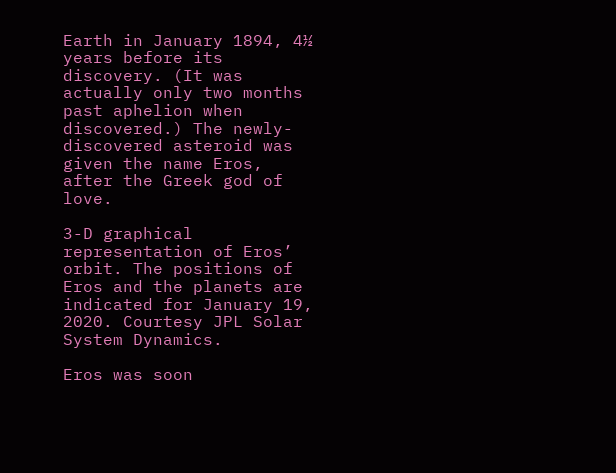Earth in January 1894, 4½ years before its discovery. (It was actually only two months past aphelion when discovered.) The newly-discovered asteroid was given the name Eros, after the Greek god of love.

3-D graphical representation of Eros’ orbit. The positions of Eros and the planets are indicated for January 19, 2020. Courtesy JPL Solar System Dynamics.

Eros was soon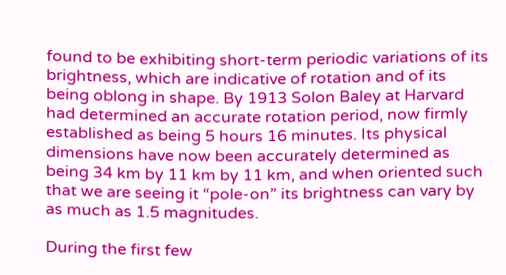found to be exhibiting short-term periodic variations of its brightness, which are indicative of rotation and of its being oblong in shape. By 1913 Solon Baley at Harvard had determined an accurate rotation period, now firmly established as being 5 hours 16 minutes. Its physical dimensions have now been accurately determined as being 34 km by 11 km by 11 km, and when oriented such that we are seeing it “pole-on” its brightness can vary by as much as 1.5 magnitudes.

During the first few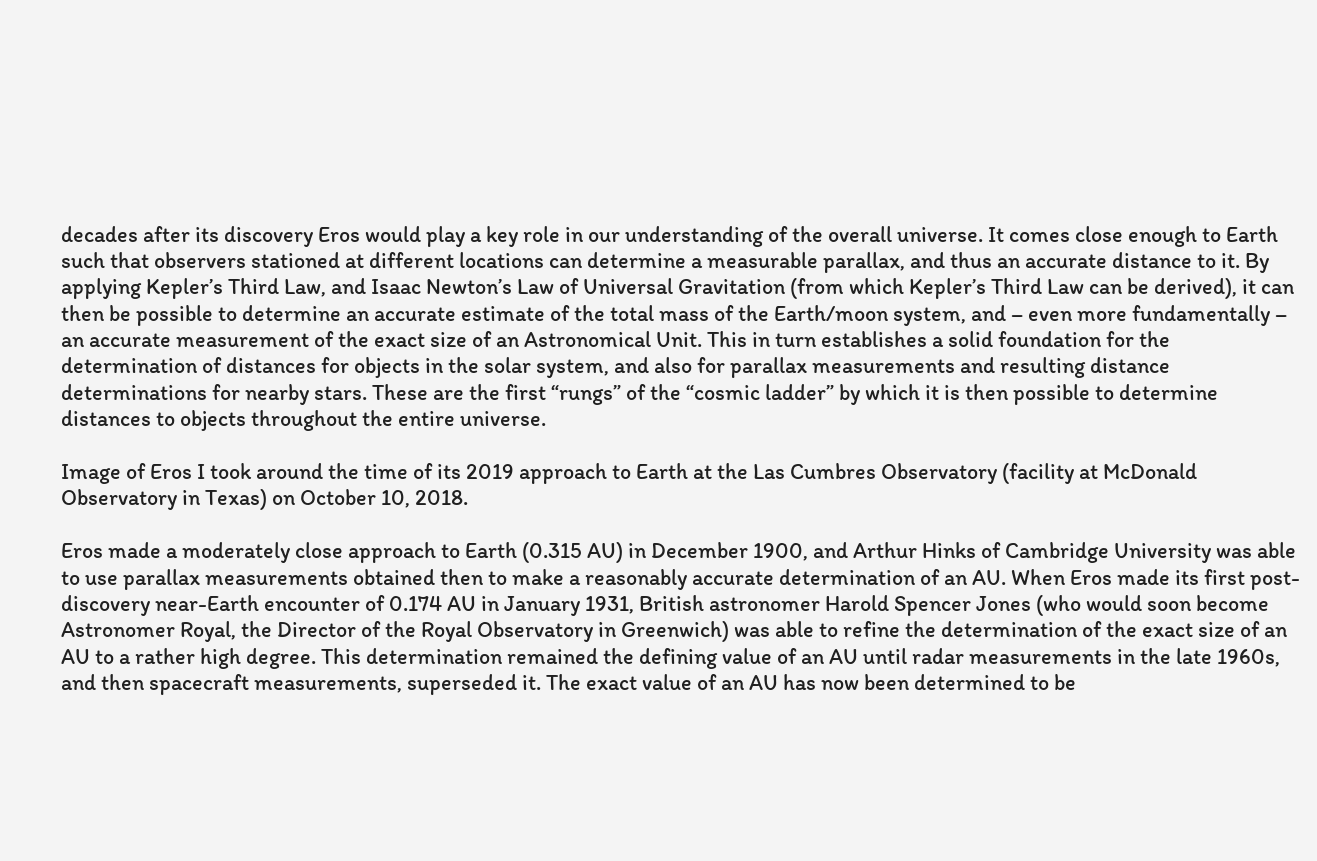decades after its discovery Eros would play a key role in our understanding of the overall universe. It comes close enough to Earth such that observers stationed at different locations can determine a measurable parallax, and thus an accurate distance to it. By applying Kepler’s Third Law, and Isaac Newton’s Law of Universal Gravitation (from which Kepler’s Third Law can be derived), it can then be possible to determine an accurate estimate of the total mass of the Earth/moon system, and – even more fundamentally – an accurate measurement of the exact size of an Astronomical Unit. This in turn establishes a solid foundation for the determination of distances for objects in the solar system, and also for parallax measurements and resulting distance determinations for nearby stars. These are the first “rungs” of the “cosmic ladder” by which it is then possible to determine distances to objects throughout the entire universe.

Image of Eros I took around the time of its 2019 approach to Earth at the Las Cumbres Observatory (facility at McDonald Observatory in Texas) on October 10, 2018.

Eros made a moderately close approach to Earth (0.315 AU) in December 1900, and Arthur Hinks of Cambridge University was able to use parallax measurements obtained then to make a reasonably accurate determination of an AU. When Eros made its first post-discovery near-Earth encounter of 0.174 AU in January 1931, British astronomer Harold Spencer Jones (who would soon become Astronomer Royal, the Director of the Royal Observatory in Greenwich) was able to refine the determination of the exact size of an AU to a rather high degree. This determination remained the defining value of an AU until radar measurements in the late 1960s, and then spacecraft measurements, superseded it. The exact value of an AU has now been determined to be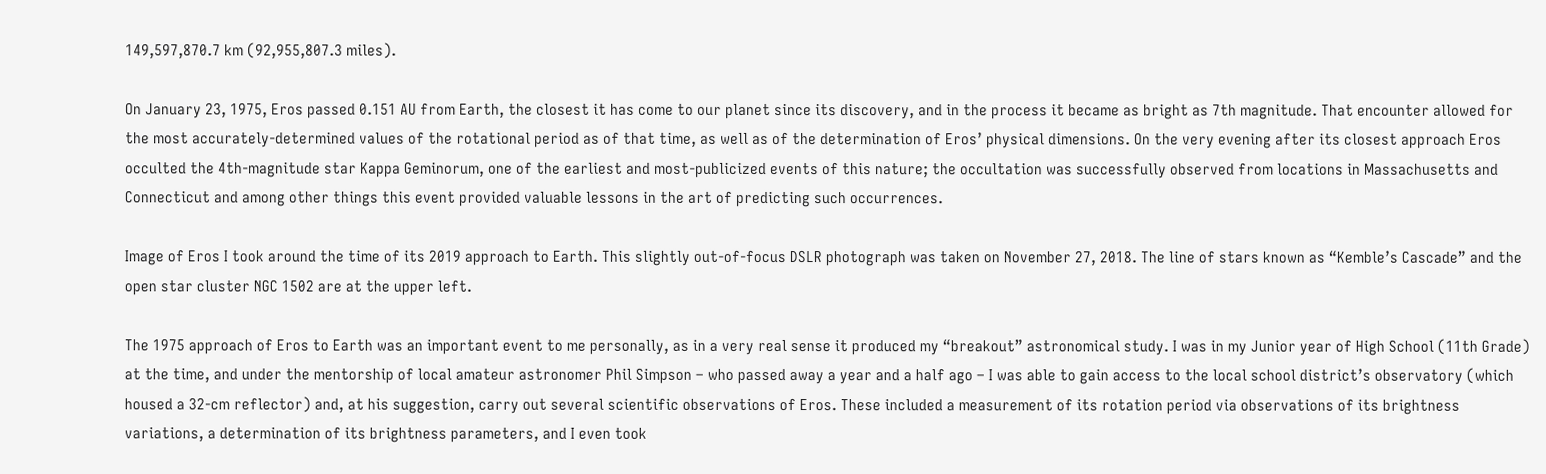149,597,870.7 km (92,955,807.3 miles).

On January 23, 1975, Eros passed 0.151 AU from Earth, the closest it has come to our planet since its discovery, and in the process it became as bright as 7th magnitude. That encounter allowed for the most accurately-determined values of the rotational period as of that time, as well as of the determination of Eros’ physical dimensions. On the very evening after its closest approach Eros occulted the 4th-magnitude star Kappa Geminorum, one of the earliest and most-publicized events of this nature; the occultation was successfully observed from locations in Massachusetts and Connecticut and among other things this event provided valuable lessons in the art of predicting such occurrences.

Image of Eros I took around the time of its 2019 approach to Earth. This slightly out-of-focus DSLR photograph was taken on November 27, 2018. The line of stars known as “Kemble’s Cascade” and the open star cluster NGC 1502 are at the upper left.

The 1975 approach of Eros to Earth was an important event to me personally, as in a very real sense it produced my “breakout” astronomical study. I was in my Junior year of High School (11th Grade) at the time, and under the mentorship of local amateur astronomer Phil Simpson – who passed away a year and a half ago – I was able to gain access to the local school district’s observatory (which housed a 32-cm reflector) and, at his suggestion, carry out several scientific observations of Eros. These included a measurement of its rotation period via observations of its brightness variations, a determination of its brightness parameters, and I even took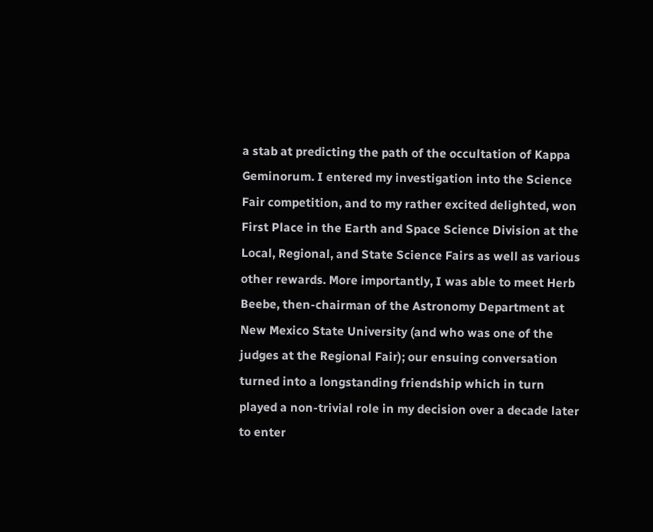a stab at predicting the path of the occultation of Kappa Geminorum. I entered my investigation into the Science Fair competition, and to my rather excited delighted, won First Place in the Earth and Space Science Division at the Local, Regional, and State Science Fairs as well as various other rewards. More importantly, I was able to meet Herb Beebe, then-chairman of the Astronomy Department at New Mexico State University (and who was one of the judges at the Regional Fair); our ensuing conversation turned into a longstanding friendship which in turn played a non-trivial role in my decision over a decade later to enter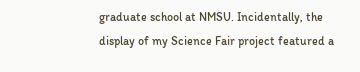graduate school at NMSU. Incidentally, the display of my Science Fair project featured a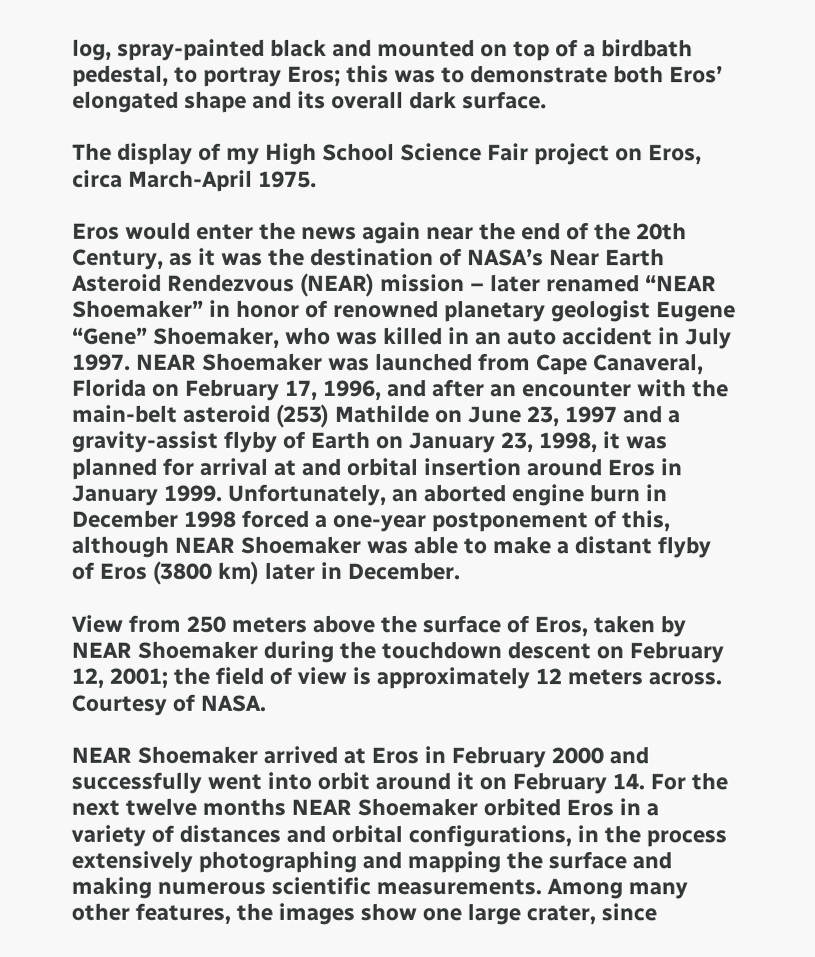log, spray-painted black and mounted on top of a birdbath pedestal, to portray Eros; this was to demonstrate both Eros’ elongated shape and its overall dark surface.

The display of my High School Science Fair project on Eros, circa March-April 1975.

Eros would enter the news again near the end of the 20th Century, as it was the destination of NASA’s Near Earth Asteroid Rendezvous (NEAR) mission – later renamed “NEAR Shoemaker” in honor of renowned planetary geologist Eugene “Gene” Shoemaker, who was killed in an auto accident in July 1997. NEAR Shoemaker was launched from Cape Canaveral, Florida on February 17, 1996, and after an encounter with the main-belt asteroid (253) Mathilde on June 23, 1997 and a gravity-assist flyby of Earth on January 23, 1998, it was planned for arrival at and orbital insertion around Eros in January 1999. Unfortunately, an aborted engine burn in December 1998 forced a one-year postponement of this, although NEAR Shoemaker was able to make a distant flyby of Eros (3800 km) later in December.

View from 250 meters above the surface of Eros, taken by NEAR Shoemaker during the touchdown descent on February 12, 2001; the field of view is approximately 12 meters across. Courtesy of NASA.

NEAR Shoemaker arrived at Eros in February 2000 and successfully went into orbit around it on February 14. For the next twelve months NEAR Shoemaker orbited Eros in a variety of distances and orbital configurations, in the process extensively photographing and mapping the surface and making numerous scientific measurements. Among many other features, the images show one large crater, since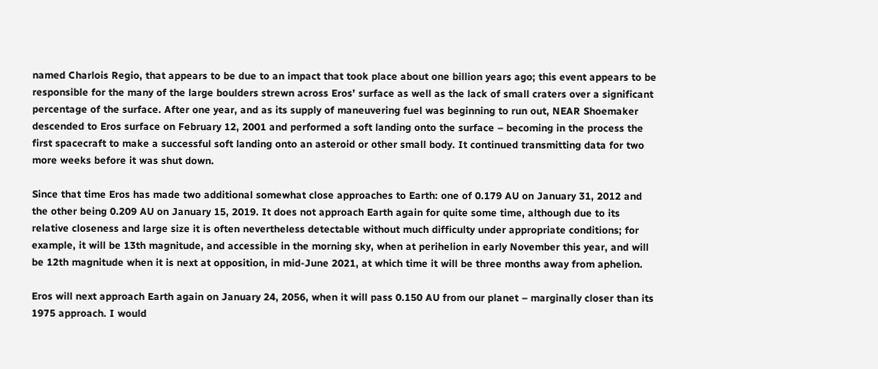named Charlois Regio, that appears to be due to an impact that took place about one billion years ago; this event appears to be responsible for the many of the large boulders strewn across Eros’ surface as well as the lack of small craters over a significant percentage of the surface. After one year, and as its supply of maneuvering fuel was beginning to run out, NEAR Shoemaker descended to Eros surface on February 12, 2001 and performed a soft landing onto the surface – becoming in the process the first spacecraft to make a successful soft landing onto an asteroid or other small body. It continued transmitting data for two more weeks before it was shut down.

Since that time Eros has made two additional somewhat close approaches to Earth: one of 0.179 AU on January 31, 2012 and the other being 0.209 AU on January 15, 2019. It does not approach Earth again for quite some time, although due to its relative closeness and large size it is often nevertheless detectable without much difficulty under appropriate conditions; for example, it will be 13th magnitude, and accessible in the morning sky, when at perihelion in early November this year, and will be 12th magnitude when it is next at opposition, in mid-June 2021, at which time it will be three months away from aphelion.

Eros will next approach Earth again on January 24, 2056, when it will pass 0.150 AU from our planet – marginally closer than its 1975 approach. I would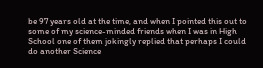be 97 years old at the time, and when I pointed this out to some of my science-minded friends when I was in High School one of them jokingly replied that perhaps I could do another Science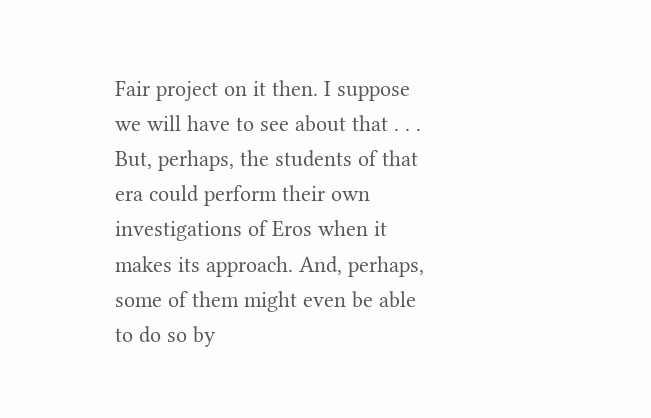Fair project on it then. I suppose we will have to see about that . . . But, perhaps, the students of that era could perform their own investigations of Eros when it makes its approach. And, perhaps, some of them might even be able to do so by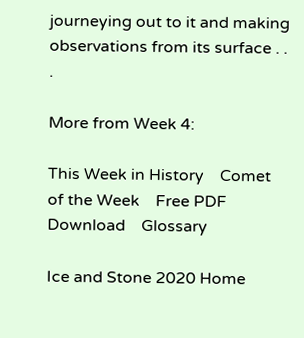journeying out to it and making observations from its surface . . .

More from Week 4:

This Week in History    Comet of the Week    Free PDF Download    Glossary

Ice and Stone 2020 Home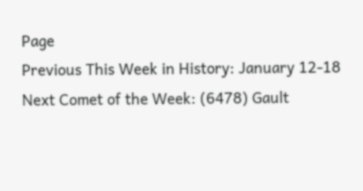Page
Previous This Week in History: January 12-18
Next Comet of the Week: (6478) Gault